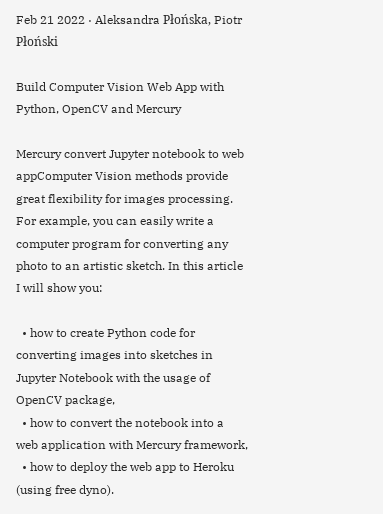Feb 21 2022 · Aleksandra Płońska, Piotr Płoński

Build Computer Vision Web App with Python, OpenCV and Mercury

Mercury convert Jupyter notebook to web appComputer Vision methods provide great flexibility for images processing. For example, you can easily write a computer program for converting any photo to an artistic sketch. In this article I will show you:

  • how to create Python code for converting images into sketches in Jupyter Notebook with the usage of OpenCV package,
  • how to convert the notebook into a web application with Mercury framework,
  • how to deploy the web app to Heroku (using free dyno).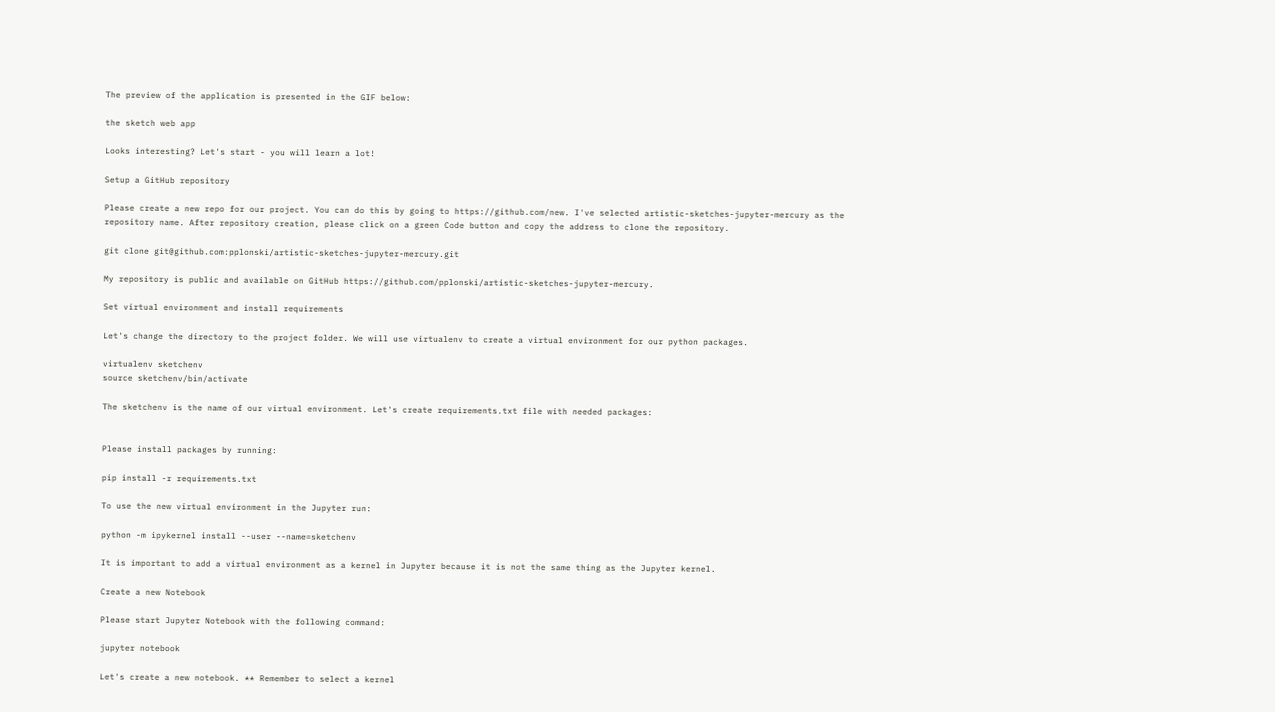The preview of the application is presented in the GIF below:

the sketch web app

Looks interesting? Let's start - you will learn a lot!

Setup a GitHub repository

Please create a new repo for our project. You can do this by going to https://github.com/new. I've selected artistic-sketches-jupyter-mercury as the repository name. After repository creation, please click on a green Code button and copy the address to clone the repository.

git clone git@github.com:pplonski/artistic-sketches-jupyter-mercury.git

My repository is public and available on GitHub https://github.com/pplonski/artistic-sketches-jupyter-mercury.

Set virtual environment and install requirements

Let's change the directory to the project folder. We will use virtualenv to create a virtual environment for our python packages.

virtualenv sketchenv
source sketchenv/bin/activate

The sketchenv is the name of our virtual environment. Let's create requirements.txt file with needed packages:


Please install packages by running:

pip install -r requirements.txt

To use the new virtual environment in the Jupyter run:

python -m ipykernel install --user --name=sketchenv

It is important to add a virtual environment as a kernel in Jupyter because it is not the same thing as the Jupyter kernel.

Create a new Notebook

Please start Jupyter Notebook with the following command:

jupyter notebook

Let's create a new notebook. ** Remember to select a kernel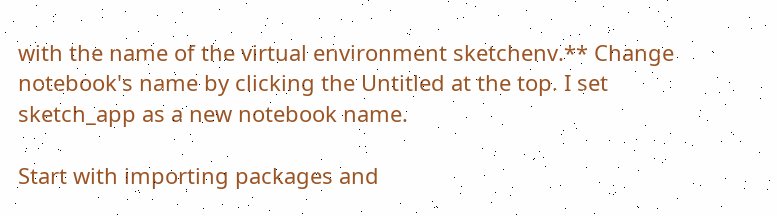with the name of the virtual environment sketchenv.** Change notebook's name by clicking the Untitled at the top. I set sketch_app as a new notebook name.

Start with importing packages and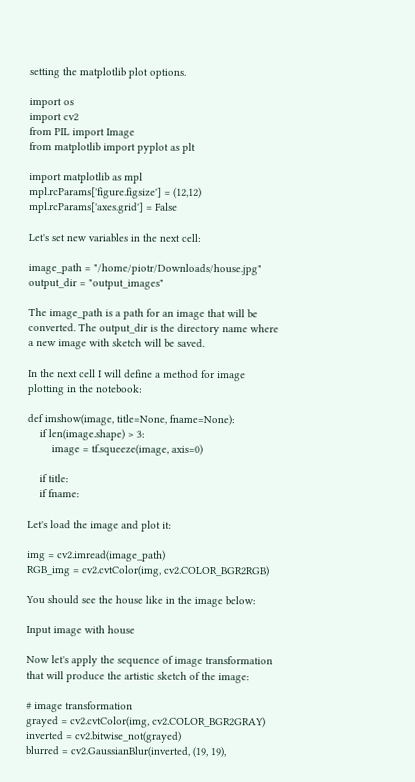setting the matplotlib plot options.

import os
import cv2
from PIL import Image
from matplotlib import pyplot as plt

import matplotlib as mpl
mpl.rcParams['figure.figsize'] = (12,12)
mpl.rcParams['axes.grid'] = False

Let's set new variables in the next cell:

image_path = "/home/piotr/Downloads/house.jpg"
output_dir = "output_images"

The image_path is a path for an image that will be converted. The output_dir is the directory name where a new image with sketch will be saved.

In the next cell I will define a method for image plotting in the notebook:

def imshow(image, title=None, fname=None):
    if len(image.shape) > 3:
        image = tf.squeeze(image, axis=0)

    if title:
    if fname:

Let's load the image and plot it:

img = cv2.imread(image_path)
RGB_img = cv2.cvtColor(img, cv2.COLOR_BGR2RGB)

You should see the house like in the image below:

Input image with house

Now let's apply the sequence of image transformation that will produce the artistic sketch of the image:

# image transformation
grayed = cv2.cvtColor(img, cv2.COLOR_BGR2GRAY)
inverted = cv2.bitwise_not(grayed)
blurred = cv2.GaussianBlur(inverted, (19, 19),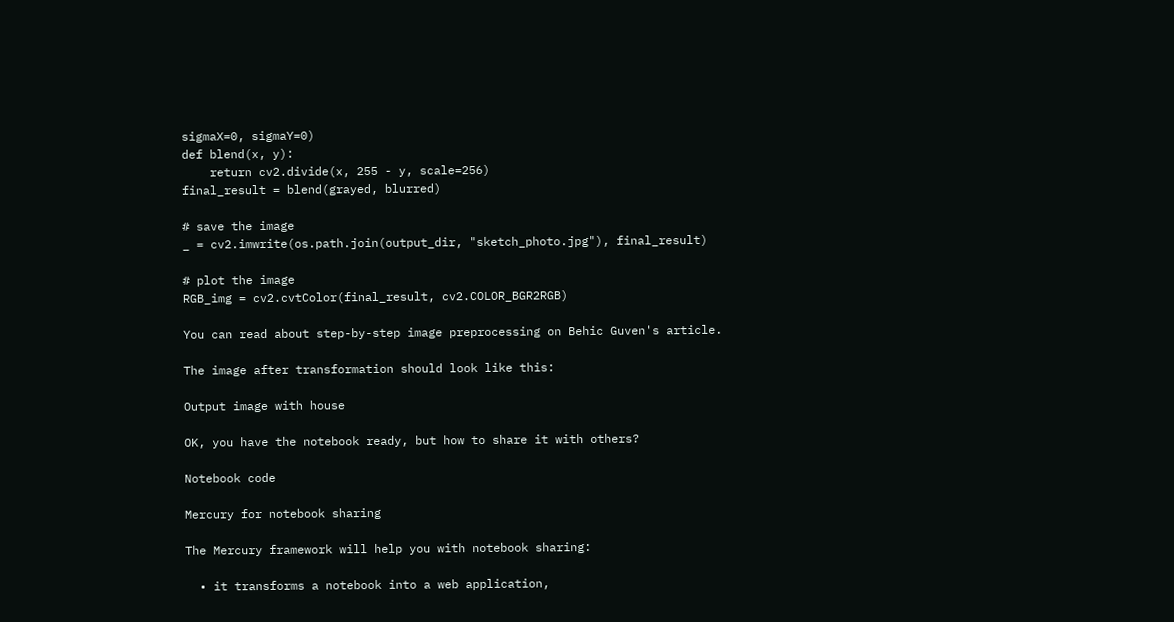sigmaX=0, sigmaY=0)
def blend(x, y):
    return cv2.divide(x, 255 - y, scale=256)
final_result = blend(grayed, blurred)

# save the image
_ = cv2.imwrite(os.path.join(output_dir, "sketch_photo.jpg"), final_result)

# plot the image
RGB_img = cv2.cvtColor(final_result, cv2.COLOR_BGR2RGB)

You can read about step-by-step image preprocessing on Behic Guven's article.

The image after transformation should look like this:

Output image with house

OK, you have the notebook ready, but how to share it with others?

Notebook code

Mercury for notebook sharing

The Mercury framework will help you with notebook sharing:

  • it transforms a notebook into a web application,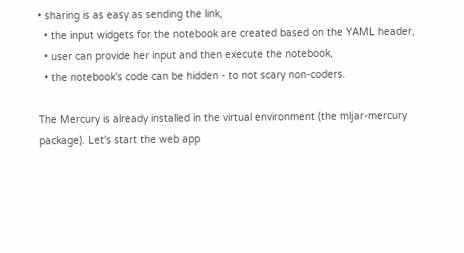• sharing is as easy as sending the link,
  • the input widgets for the notebook are created based on the YAML header,
  • user can provide her input and then execute the notebook,
  • the notebook's code can be hidden - to not scary non-coders.

The Mercury is already installed in the virtual environment (the mljar-mercury package). Let's start the web app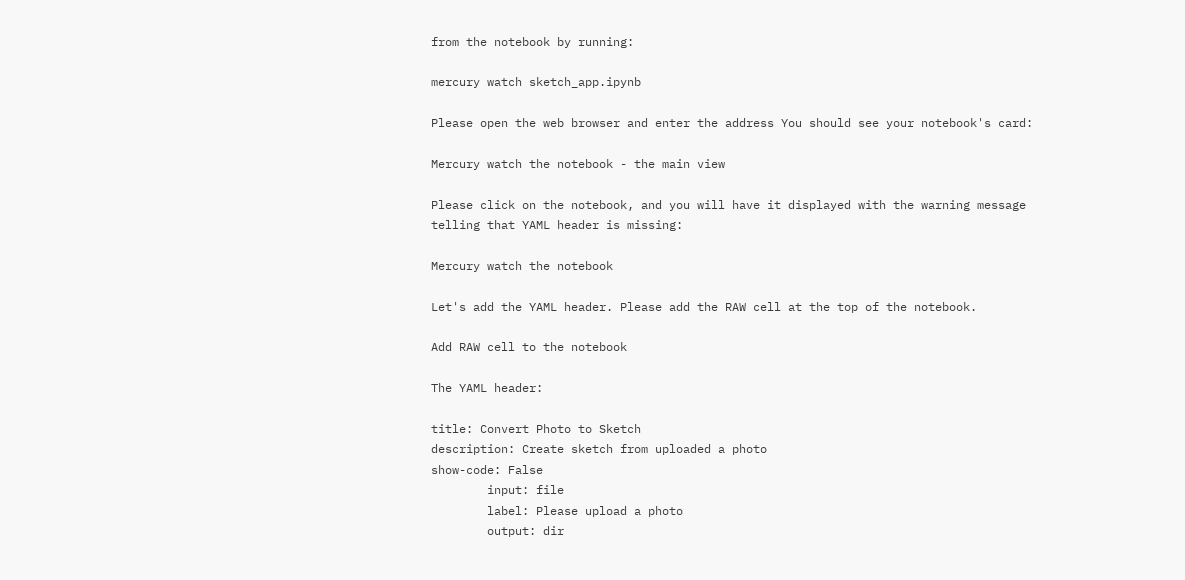from the notebook by running:

mercury watch sketch_app.ipynb

Please open the web browser and enter the address You should see your notebook's card:

Mercury watch the notebook - the main view

Please click on the notebook, and you will have it displayed with the warning message telling that YAML header is missing:

Mercury watch the notebook

Let's add the YAML header. Please add the RAW cell at the top of the notebook.

Add RAW cell to the notebook

The YAML header:

title: Convert Photo to Sketch
description: Create sketch from uploaded a photo
show-code: False
        input: file
        label: Please upload a photo
        output: dir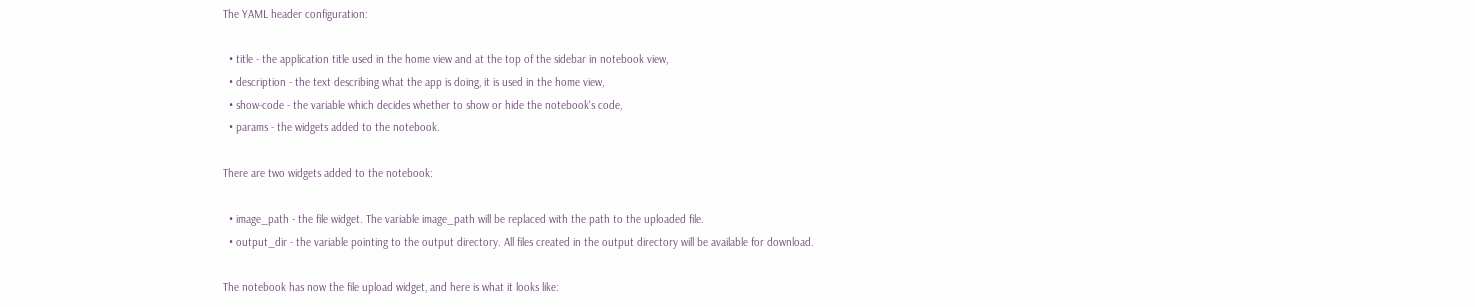The YAML header configuration:

  • title - the application title used in the home view and at the top of the sidebar in notebook view,
  • description - the text describing what the app is doing, it is used in the home view,
  • show-code - the variable which decides whether to show or hide the notebook's code,
  • params - the widgets added to the notebook.

There are two widgets added to the notebook:

  • image_path - the file widget. The variable image_path will be replaced with the path to the uploaded file.
  • output_dir - the variable pointing to the output directory. All files created in the output directory will be available for download.

The notebook has now the file upload widget, and here is what it looks like: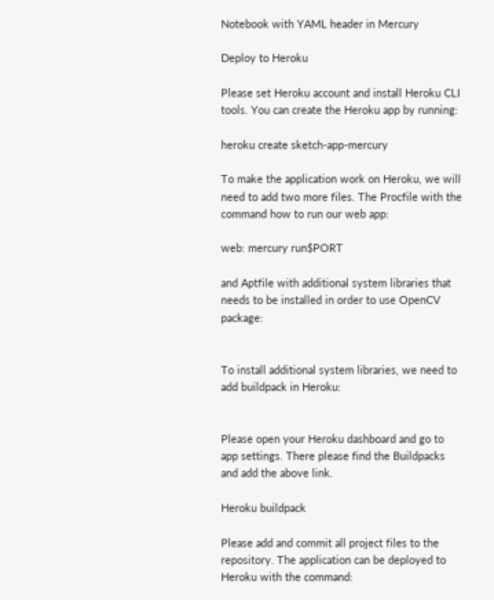Notebook with YAML header in Mercury

Deploy to Heroku

Please set Heroku account and install Heroku CLI tools. You can create the Heroku app by running:

heroku create sketch-app-mercury

To make the application work on Heroku, we will need to add two more files. The Procfile with the command how to run our web app:

web: mercury run$PORT

and Aptfile with additional system libraries that needs to be installed in order to use OpenCV package:


To install additional system libraries, we need to add buildpack in Heroku:


Please open your Heroku dashboard and go to app settings. There please find the Buildpacks and add the above link.

Heroku buildpack

Please add and commit all project files to the repository. The application can be deployed to Heroku with the command: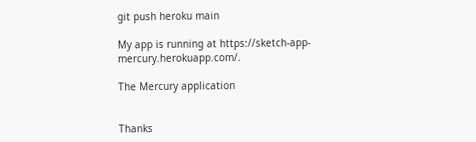git push heroku main

My app is running at https://sketch-app-mercury.herokuapp.com/.

The Mercury application


Thanks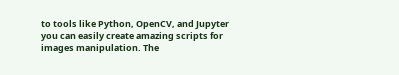to tools like Python, OpenCV, and Jupyter you can easily create amazing scripts for images manipulation. The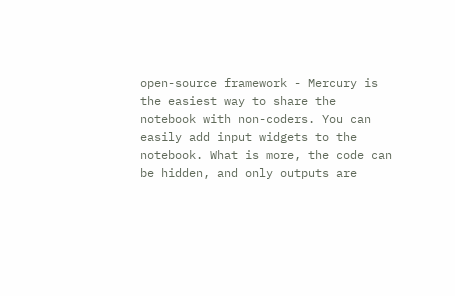open-source framework - Mercury is the easiest way to share the notebook with non-coders. You can easily add input widgets to the notebook. What is more, the code can be hidden, and only outputs are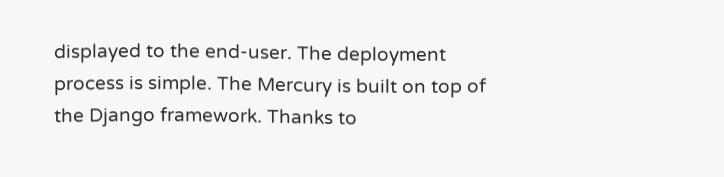displayed to the end-user. The deployment process is simple. The Mercury is built on top of the Django framework. Thanks to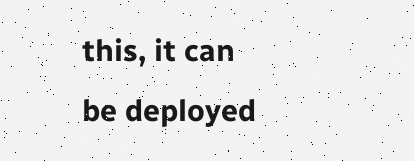this, it can be deployed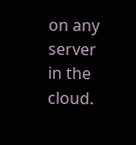on any server in the cloud.